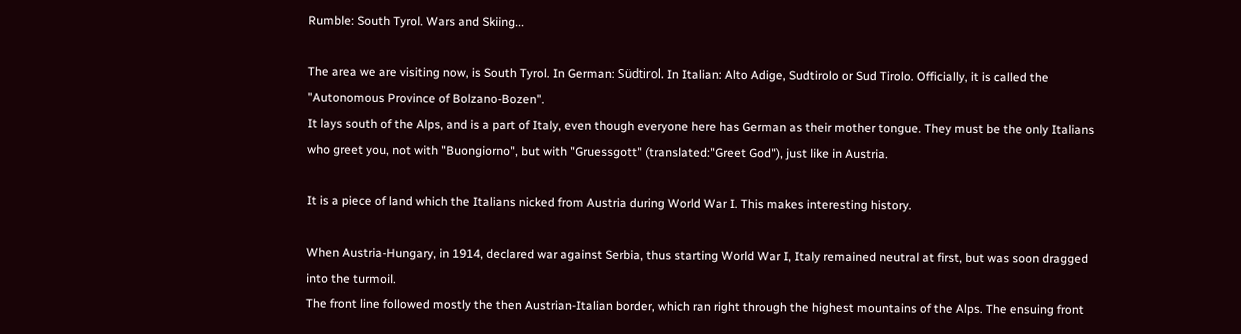Rumble: South Tyrol. Wars and Skiing...

The area we are visiting now, is South Tyrol. In German: Südtirol. In Italian: Alto Adige, Sudtirolo or Sud Tirolo. Officially, it is called the "Autonomous Province of Bolzano-Bozen".
It lays south of the Alps, and is a part of Italy, even though everyone here has German as their mother tongue. They must be the only Italians who greet you, not with "Buongiorno", but with "Gruessgott" (translated:"Greet God"), just like in Austria.

It is a piece of land which the Italians nicked from Austria during World War I. This makes interesting history.

When Austria-Hungary, in 1914, declared war against Serbia, thus starting World War I, Italy remained neutral at first, but was soon dragged into the turmoil.
The front line followed mostly the then Austrian-Italian border, which ran right through the highest mountains of the Alps. The ensuing front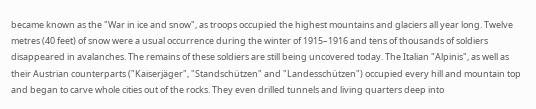became known as the "War in ice and snow", as troops occupied the highest mountains and glaciers all year long. Twelve metres (40 feet) of snow were a usual occurrence during the winter of 1915–1916 and tens of thousands of soldiers disappeared in avalanches. The remains of these soldiers are still being uncovered today. The Italian "Alpinis", as well as their Austrian counterparts ("Kaiserjäger", "Standschützen" and "Landesschützen") occupied every hill and mountain top and began to carve whole cities out of the rocks. They even drilled tunnels and living quarters deep into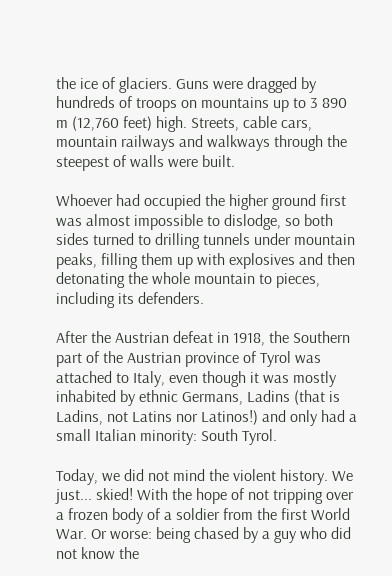the ice of glaciers. Guns were dragged by hundreds of troops on mountains up to 3 890 m (12,760 feet) high. Streets, cable cars, mountain railways and walkways through the steepest of walls were built.

Whoever had occupied the higher ground first was almost impossible to dislodge, so both sides turned to drilling tunnels under mountain peaks, filling them up with explosives and then detonating the whole mountain to pieces, including its defenders.

After the Austrian defeat in 1918, the Southern part of the Austrian province of Tyrol was attached to Italy, even though it was mostly inhabited by ethnic Germans, Ladins (that is Ladins, not Latins nor Latinos!) and only had a small Italian minority: South Tyrol.

Today, we did not mind the violent history. We just... skied! With the hope of not tripping over a frozen body of a soldier from the first World War. Or worse: being chased by a guy who did not know the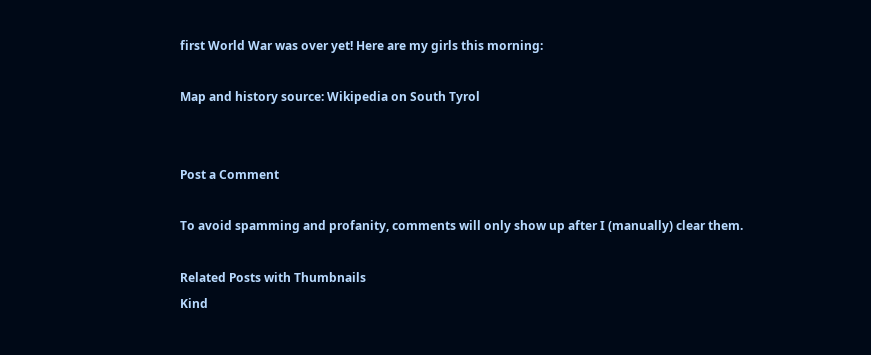first World War was over yet! Here are my girls this morning:

Map and history source: Wikipedia on South Tyrol


Post a Comment

To avoid spamming and profanity, comments will only show up after I (manually) clear them.

Related Posts with Thumbnails
Kind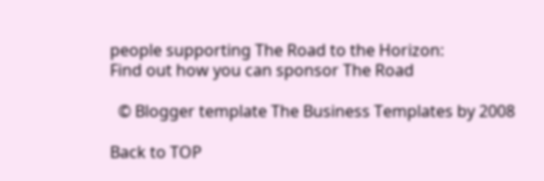people supporting The Road to the Horizon:
Find out how you can sponsor The Road

  © Blogger template The Business Templates by 2008

Back to TOP